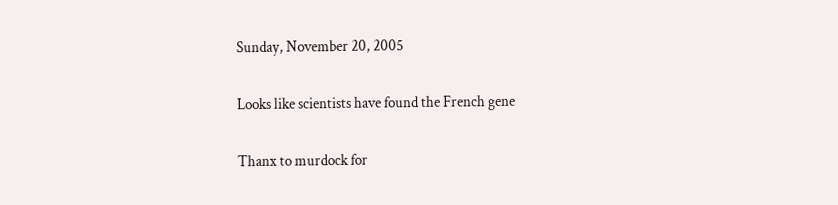Sunday, November 20, 2005

Looks like scientists have found the French gene

Thanx to murdock for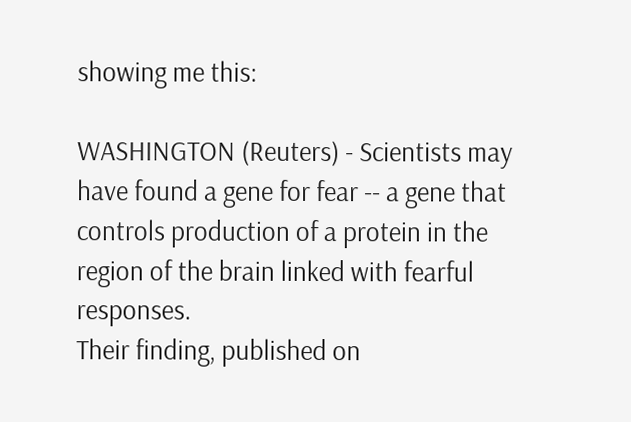showing me this:

WASHINGTON (Reuters) - Scientists may have found a gene for fear -- a gene that controls production of a protein in the region of the brain linked with fearful responses.
Their finding, published on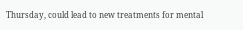Thursday, could lead to new treatments for mental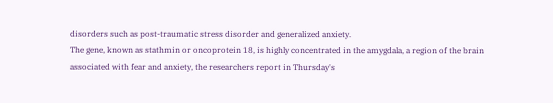disorders such as post-traumatic stress disorder and generalized anxiety.
The gene, known as stathmin or oncoprotein 18, is highly concentrated in the amygdala, a region of the brain associated with fear and anxiety, the researchers report in Thursday's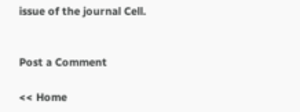issue of the journal Cell.


Post a Comment

<< Home